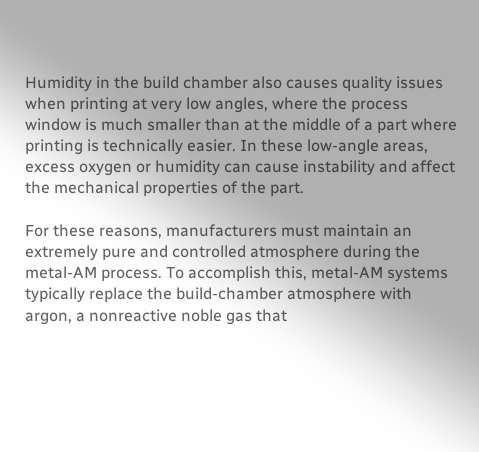Humidity in the build chamber also causes quality issues when printing at very low angles, where the process window is much smaller than at the middle of a part where printing is technically easier. In these low-angle areas, excess oxygen or humidity can cause instability and affect the mechanical properties of the part.

For these reasons, manufacturers must maintain an extremely pure and controlled atmosphere during the metal-AM process. To accomplish this, metal-AM systems typically replace the build-chamber atmosphere with argon, a nonreactive noble gas that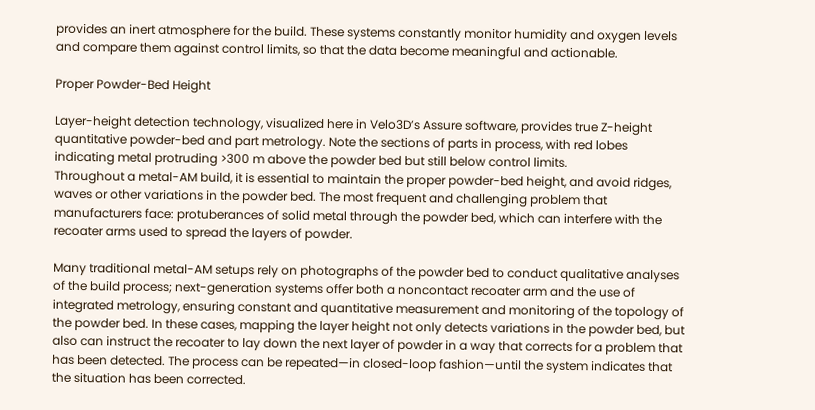provides an inert atmosphere for the build. These systems constantly monitor humidity and oxygen levels and compare them against control limits, so that the data become meaningful and actionable.

Proper Powder-Bed Height

Layer-height detection technology, visualized here in Velo3D’s Assure software, provides true Z-height quantitative powder-bed and part metrology. Note the sections of parts in process, with red lobes indicating metal protruding >300 m above the powder bed but still below control limits.
Throughout a metal-AM build, it is essential to maintain the proper powder-bed height, and avoid ridges, waves or other variations in the powder bed. The most frequent and challenging problem that manufacturers face: protuberances of solid metal through the powder bed, which can interfere with the recoater arms used to spread the layers of powder.

Many traditional metal-AM setups rely on photographs of the powder bed to conduct qualitative analyses of the build process; next-generation systems offer both a noncontact recoater arm and the use of integrated metrology, ensuring constant and quantitative measurement and monitoring of the topology of the powder bed. In these cases, mapping the layer height not only detects variations in the powder bed, but also can instruct the recoater to lay down the next layer of powder in a way that corrects for a problem that has been detected. The process can be repeated—in closed-loop fashion—until the system indicates that the situation has been corrected.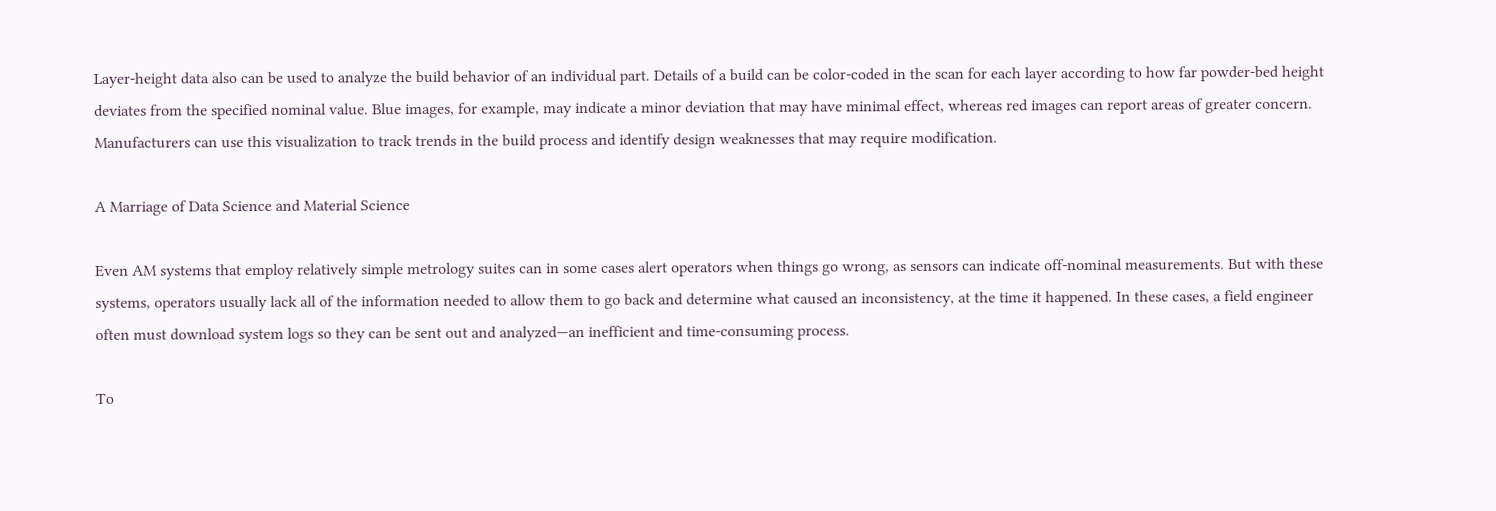Layer-height data also can be used to analyze the build behavior of an individual part. Details of a build can be color-coded in the scan for each layer according to how far powder-bed height deviates from the specified nominal value. Blue images, for example, may indicate a minor deviation that may have minimal effect, whereas red images can report areas of greater concern. Manufacturers can use this visualization to track trends in the build process and identify design weaknesses that may require modification.

A Marriage of Data Science and Material Science

Even AM systems that employ relatively simple metrology suites can in some cases alert operators when things go wrong, as sensors can indicate off-nominal measurements. But with these systems, operators usually lack all of the information needed to allow them to go back and determine what caused an inconsistency, at the time it happened. In these cases, a field engineer often must download system logs so they can be sent out and analyzed—an inefficient and time-consuming process.

To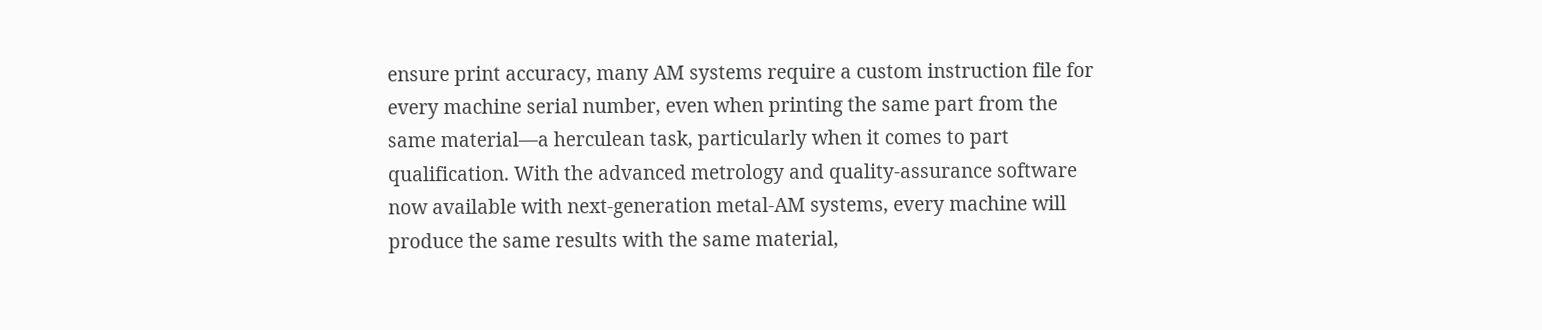ensure print accuracy, many AM systems require a custom instruction file for every machine serial number, even when printing the same part from the same material—a herculean task, particularly when it comes to part qualification. With the advanced metrology and quality-assurance software now available with next-generation metal-AM systems, every machine will produce the same results with the same material,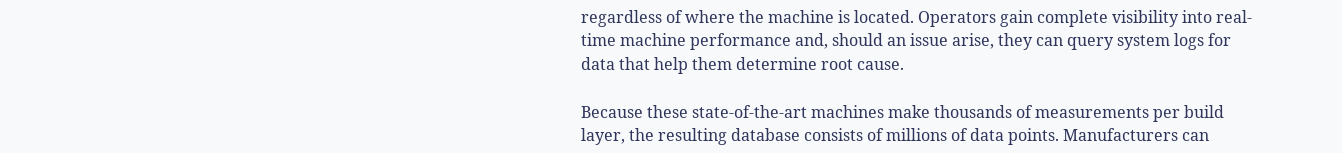regardless of where the machine is located. Operators gain complete visibility into real-time machine performance and, should an issue arise, they can query system logs for data that help them determine root cause.

Because these state-of-the-art machines make thousands of measurements per build layer, the resulting database consists of millions of data points. Manufacturers can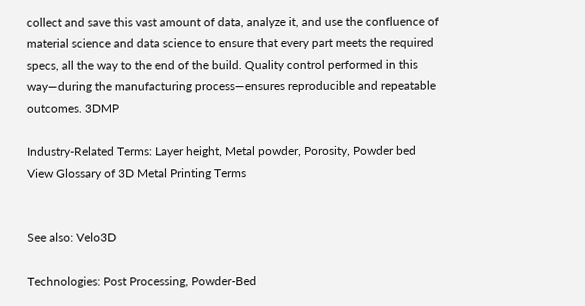collect and save this vast amount of data, analyze it, and use the confluence of material science and data science to ensure that every part meets the required specs, all the way to the end of the build. Quality control performed in this way—during the manufacturing process—ensures reproducible and repeatable outcomes. 3DMP

Industry-Related Terms: Layer height, Metal powder, Porosity, Powder bed
View Glossary of 3D Metal Printing Terms


See also: Velo3D

Technologies: Post Processing, Powder-Bed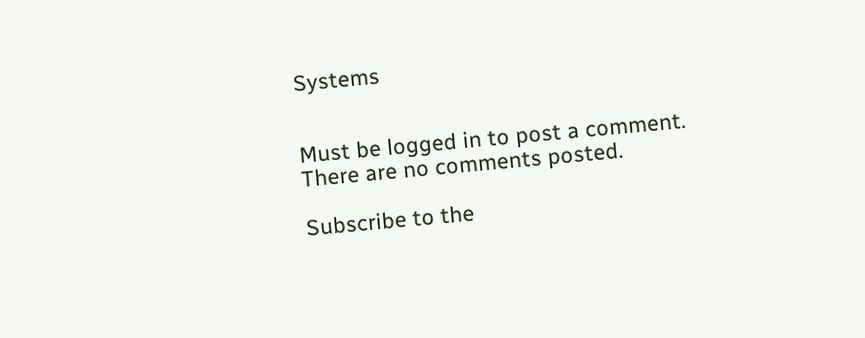Systems


Must be logged in to post a comment.
There are no comments posted.

Subscribe to the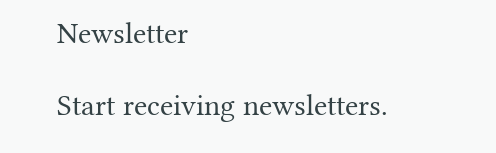Newsletter

Start receiving newsletters.